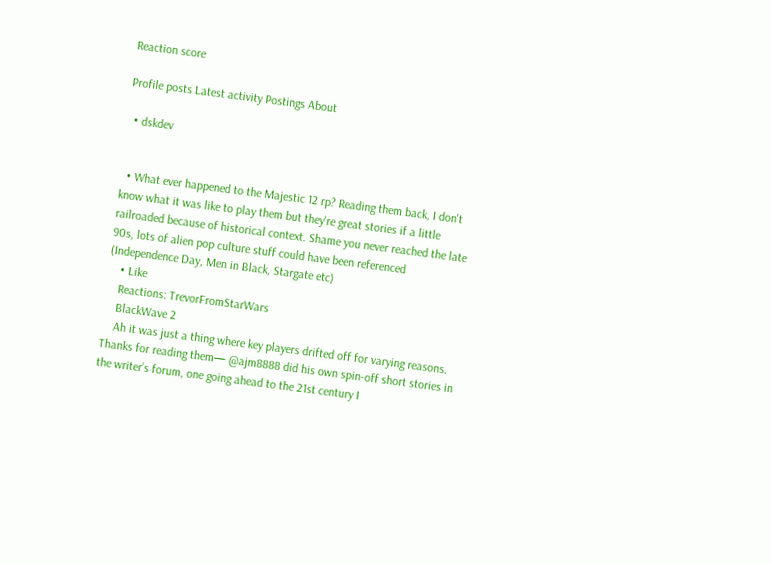Reaction score

Profile posts Latest activity Postings About

  • dskdev


  • What ever happened to the Majestic 12 rp? Reading them back, I don't know what it was like to play them but they're great stories if a little railroaded because of historical context. Shame you never reached the late 90s, lots of alien pop culture stuff could have been referenced (Independence Day, Men in Black, Stargate etc)
    • Like
    Reactions: TrevorFromStarWars
    BlackWave 2
    Ah it was just a thing where key players drifted off for varying reasons. Thanks for reading them— @ajm8888 did his own spin-off short stories in the writer’s forum, one going ahead to the 21st century I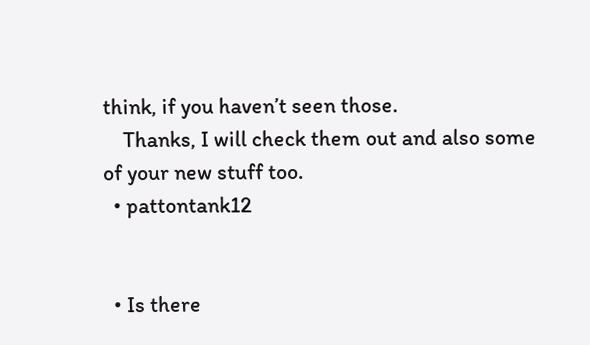think, if you haven’t seen those.
    Thanks, I will check them out and also some of your new stuff too.
  • pattontank12


  • Is there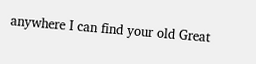anywhere I can find your old Great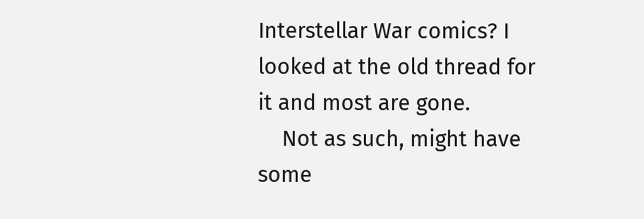Interstellar War comics? I looked at the old thread for it and most are gone.
    Not as such, might have some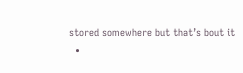stored somewhere but that’s bout it
  •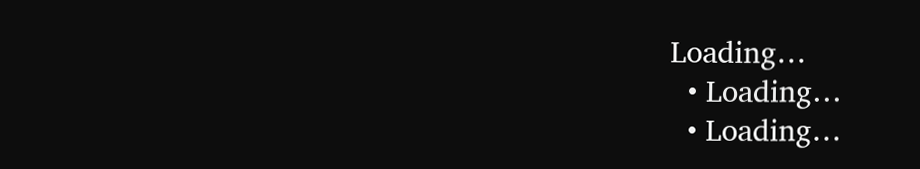Loading…
  • Loading…
  • Loading…